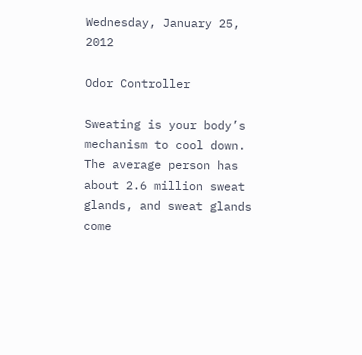Wednesday, January 25, 2012

Odor Controller

Sweating is your body’s mechanism to cool down. The average person has about 2.6 million sweat glands, and sweat glands come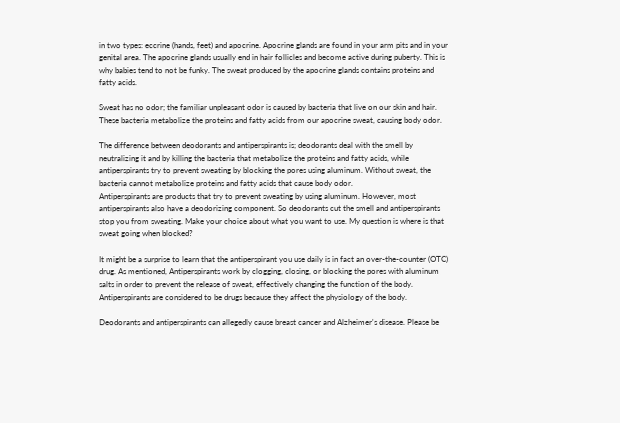in two types: eccrine (hands, feet) and apocrine. Apocrine glands are found in your arm pits and in your genital area. The apocrine glands usually end in hair follicles and become active during puberty. This is why babies tend to not be funky. The sweat produced by the apocrine glands contains proteins and fatty acids.

Sweat has no odor; the familiar unpleasant odor is caused by bacteria that live on our skin and hair. These bacteria metabolize the proteins and fatty acids from our apocrine sweat, causing body odor.

The difference between deodorants and antiperspirants is; deodorants deal with the smell by neutralizing it and by killing the bacteria that metabolize the proteins and fatty acids, while antiperspirants try to prevent sweating by blocking the pores using aluminum. Without sweat, the bacteria cannot metabolize proteins and fatty acids that cause body odor.
Antiperspirants are products that try to prevent sweating by using aluminum. However, most antiperspirants also have a deodorizing component. So deodorants cut the smell and antiperspirants stop you from sweating. Make your choice about what you want to use. My question is where is that sweat going when blocked?

It might be a surprise to learn that the antiperspirant you use daily is in fact an over-the-counter (OTC) drug. As mentioned, Antiperspirants work by clogging, closing, or blocking the pores with aluminum salts in order to prevent the release of sweat, effectively changing the function of the body. Antiperspirants are considered to be drugs because they affect the physiology of the body.

Deodorants and antiperspirants can allegedly cause breast cancer and Alzheimer's disease. Please be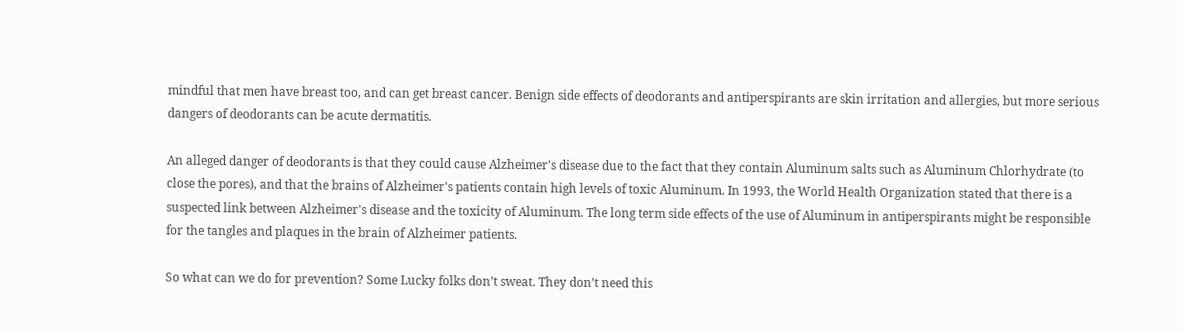mindful that men have breast too, and can get breast cancer. Benign side effects of deodorants and antiperspirants are skin irritation and allergies, but more serious dangers of deodorants can be acute dermatitis.

An alleged danger of deodorants is that they could cause Alzheimer's disease due to the fact that they contain Aluminum salts such as Aluminum Chlorhydrate (to close the pores), and that the brains of Alzheimer's patients contain high levels of toxic Aluminum. In 1993, the World Health Organization stated that there is a suspected link between Alzheimer's disease and the toxicity of Aluminum. The long term side effects of the use of Aluminum in antiperspirants might be responsible for the tangles and plaques in the brain of Alzheimer patients.

So what can we do for prevention? Some Lucky folks don’t sweat. They don’t need this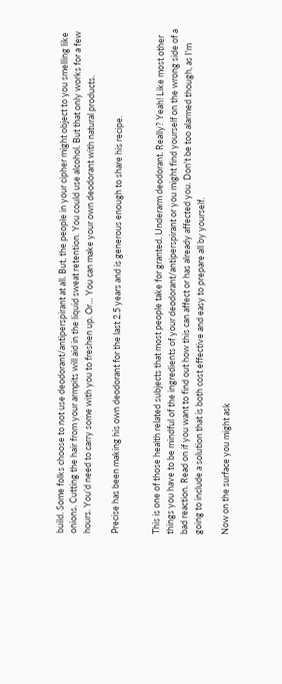build. Some folks choose to not use deodorant/antiperspirant at all. But, the people in your cipher might object to you smelling like onions. Cutting the hair from your armpits will aid in the liquid sweat retention. You could use alcohol. But that only works for a few hours. You’d need to carry some with you to freshen up. Or… You can make your own deodorant with natural products.

Precise has been making his own deodorant for the last 2.5 years and is generous enough to share his recipe.


This is one of those health related subjects that most people take for granted. Underarm deodorant. Really? Yeah! Like most other things you have to be mindful of the ingredients of your deodorant/antiperspirant or you might find yourself on the wrong side of a bad reaction. Read on if you want to find out how this can affect or has already affected you. Don't be too alarmed though, as I'm going to include a solution that is both cost effective and easy to prepare all by yourself.

Now on the surface you might ask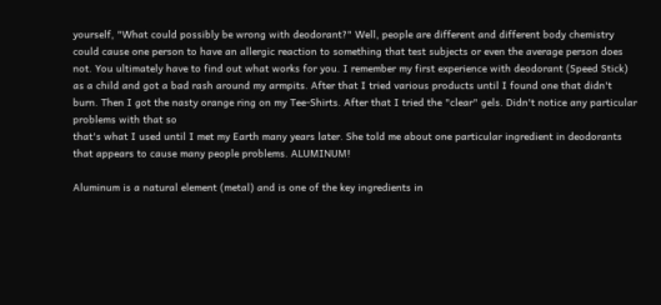yourself, "What could possibly be wrong with deodorant?" Well, people are different and different body chemistry could cause one person to have an allergic reaction to something that test subjects or even the average person does not. You ultimately have to find out what works for you. I remember my first experience with deodorant (Speed Stick) as a child and got a bad rash around my armpits. After that I tried various products until I found one that didn't burn. Then I got the nasty orange ring on my Tee-Shirts. After that I tried the "clear" gels. Didn't notice any particular problems with that so
that's what I used until I met my Earth many years later. She told me about one particular ingredient in deodorants that appears to cause many people problems. ALUMINUM!

Aluminum is a natural element (metal) and is one of the key ingredients in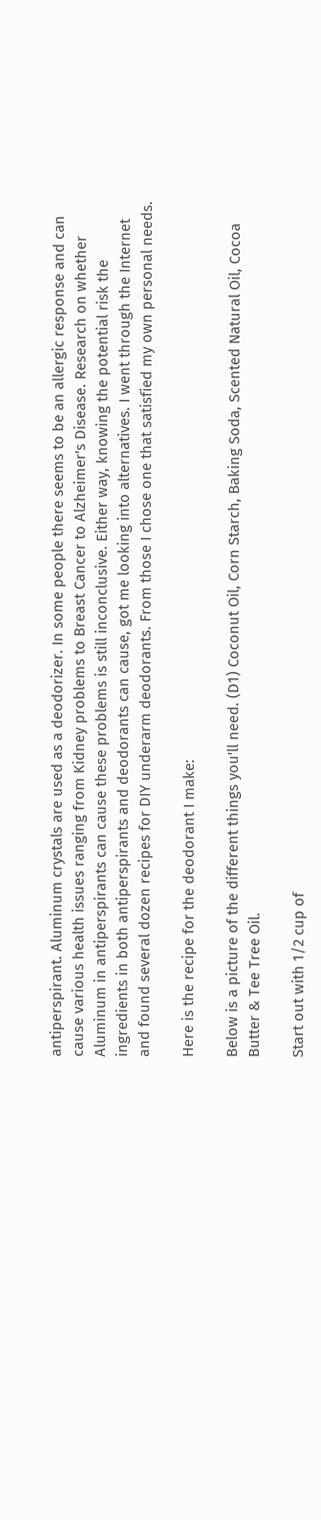antiperspirant. Aluminum crystals are used as a deodorizer. In some people there seems to be an allergic response and can cause various health issues ranging from Kidney problems to Breast Cancer to Alzheimer's Disease. Research on whether Aluminum in antiperspirants can cause these problems is still inconclusive. Either way, knowing the potential risk the ingredients in both antiperspirants and deodorants can cause, got me looking into alternatives. I went through the Internet and found several dozen recipes for DIY underarm deodorants. From those I chose one that satisfied my own personal needs.

Here is the recipe for the deodorant I make:

Below is a picture of the different things you'll need. (D1) Coconut Oil, Corn Starch, Baking Soda, Scented Natural Oil, Cocoa Butter & Tee Tree Oil.

Start out with 1/2 cup of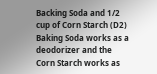Backing Soda and 1/2 cup of Corn Starch (D2) Baking Soda works as a deodorizer and the Corn Starch works as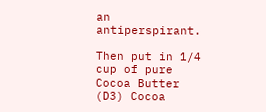an antiperspirant.

Then put in 1/4 cup of pure Cocoa Butter (D3) Cocoa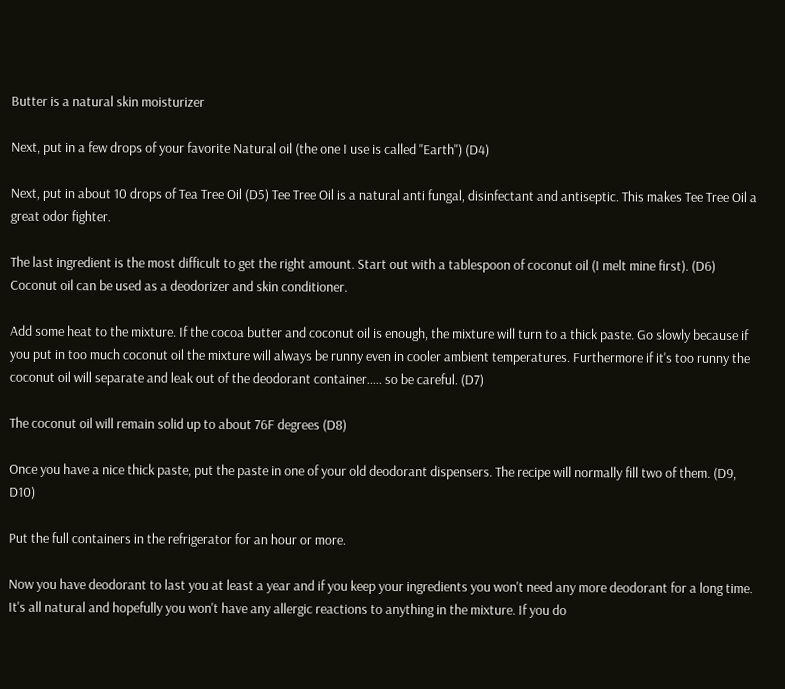Butter is a natural skin moisturizer

Next, put in a few drops of your favorite Natural oil (the one I use is called "Earth") (D4)

Next, put in about 10 drops of Tea Tree Oil (D5) Tee Tree Oil is a natural anti fungal, disinfectant and antiseptic. This makes Tee Tree Oil a great odor fighter.

The last ingredient is the most difficult to get the right amount. Start out with a tablespoon of coconut oil (I melt mine first). (D6) Coconut oil can be used as a deodorizer and skin conditioner.

Add some heat to the mixture. If the cocoa butter and coconut oil is enough, the mixture will turn to a thick paste. Go slowly because if you put in too much coconut oil the mixture will always be runny even in cooler ambient temperatures. Furthermore if it's too runny the coconut oil will separate and leak out of the deodorant container..... so be careful. (D7)

The coconut oil will remain solid up to about 76F degrees (D8)

Once you have a nice thick paste, put the paste in one of your old deodorant dispensers. The recipe will normally fill two of them. (D9, D10)

Put the full containers in the refrigerator for an hour or more.

Now you have deodorant to last you at least a year and if you keep your ingredients you won't need any more deodorant for a long time. It's all natural and hopefully you won't have any allergic reactions to anything in the mixture. If you do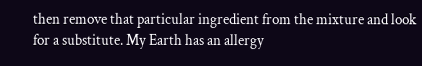then remove that particular ingredient from the mixture and look for a substitute. My Earth has an allergy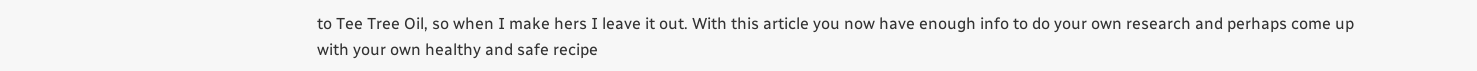to Tee Tree Oil, so when I make hers I leave it out. With this article you now have enough info to do your own research and perhaps come up with your own healthy and safe recipe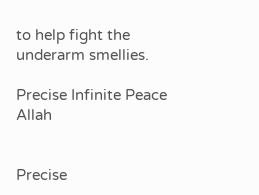to help fight the underarm smellies.

Precise Infinite Peace Allah


Precise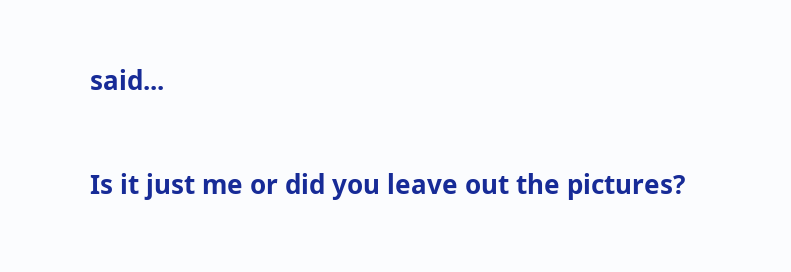said...


Is it just me or did you leave out the pictures?